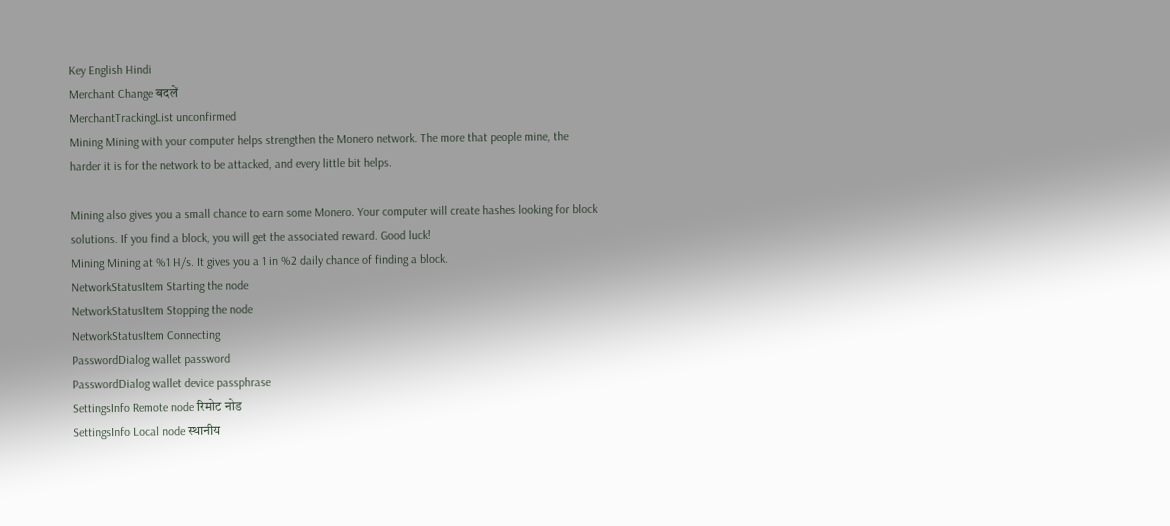Key English Hindi
Merchant Change बदलें
MerchantTrackingList unconfirmed
Mining Mining with your computer helps strengthen the Monero network. The more that people mine, the harder it is for the network to be attacked, and every little bit helps.

Mining also gives you a small chance to earn some Monero. Your computer will create hashes looking for block solutions. If you find a block, you will get the associated reward. Good luck!
Mining Mining at %1 H/s. It gives you a 1 in %2 daily chance of finding a block.
NetworkStatusItem Starting the node
NetworkStatusItem Stopping the node
NetworkStatusItem Connecting
PasswordDialog wallet password
PasswordDialog wallet device passphrase
SettingsInfo Remote node रिमोट नोड
SettingsInfo Local node स्थानीय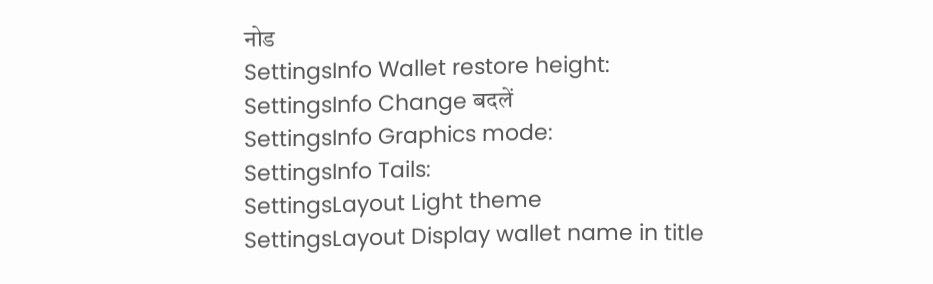नोड
SettingsInfo Wallet restore height:
SettingsInfo Change बदलें
SettingsInfo Graphics mode:
SettingsInfo Tails:
SettingsLayout Light theme
SettingsLayout Display wallet name in title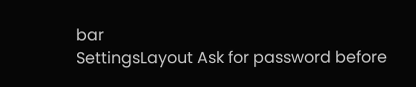bar
SettingsLayout Ask for password before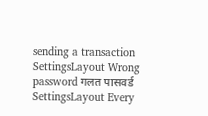sending a transaction
SettingsLayout Wrong password गलत पासवर्ड
SettingsLayout Every